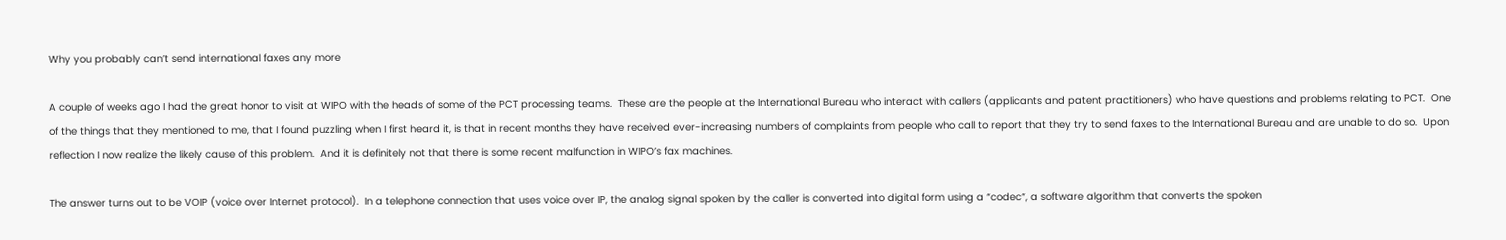Why you probably can’t send international faxes any more

A couple of weeks ago I had the great honor to visit at WIPO with the heads of some of the PCT processing teams.  These are the people at the International Bureau who interact with callers (applicants and patent practitioners) who have questions and problems relating to PCT.  One of the things that they mentioned to me, that I found puzzling when I first heard it, is that in recent months they have received ever-increasing numbers of complaints from people who call to report that they try to send faxes to the International Bureau and are unable to do so.  Upon reflection I now realize the likely cause of this problem.  And it is definitely not that there is some recent malfunction in WIPO’s fax machines.

The answer turns out to be VOIP (voice over Internet protocol).  In a telephone connection that uses voice over IP, the analog signal spoken by the caller is converted into digital form using a “codec“, a software algorithm that converts the spoken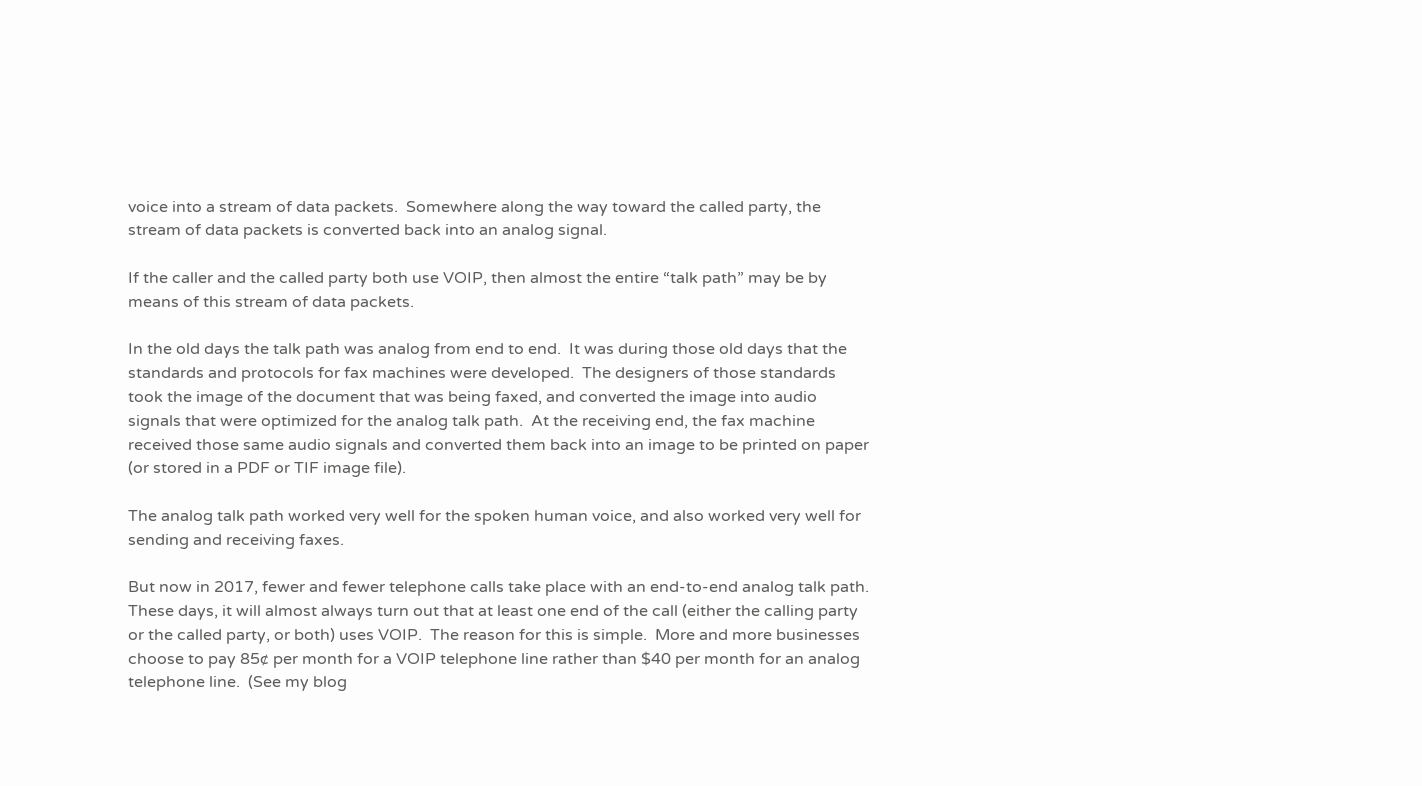voice into a stream of data packets.  Somewhere along the way toward the called party, the stream of data packets is converted back into an analog signal.

If the caller and the called party both use VOIP, then almost the entire “talk path” may be by means of this stream of data packets.

In the old days the talk path was analog from end to end.  It was during those old days that the standards and protocols for fax machines were developed.  The designers of those standards took the image of the document that was being faxed, and converted the image into audio signals that were optimized for the analog talk path.  At the receiving end, the fax machine received those same audio signals and converted them back into an image to be printed on paper (or stored in a PDF or TIF image file).

The analog talk path worked very well for the spoken human voice, and also worked very well for sending and receiving faxes.

But now in 2017, fewer and fewer telephone calls take place with an end-to-end analog talk path.  These days, it will almost always turn out that at least one end of the call (either the calling party or the called party, or both) uses VOIP.  The reason for this is simple.  More and more businesses choose to pay 85¢ per month for a VOIP telephone line rather than $40 per month for an analog telephone line.  (See my blog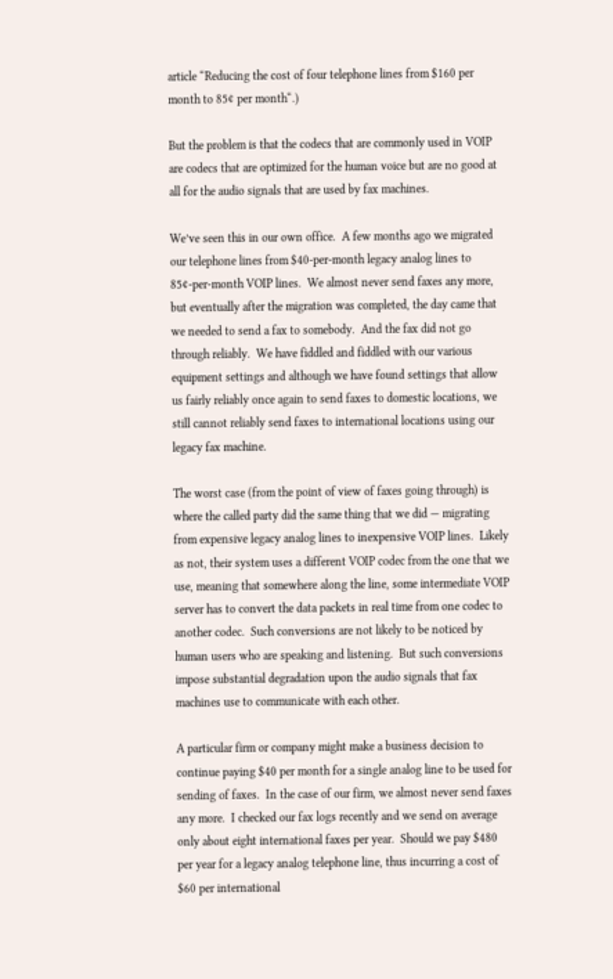article “Reducing the cost of four telephone lines from $160 per month to 85¢ per month“.)

But the problem is that the codecs that are commonly used in VOIP are codecs that are optimized for the human voice but are no good at all for the audio signals that are used by fax machines.

We’ve seen this in our own office.  A few months ago we migrated our telephone lines from $40-per-month legacy analog lines to 85¢-per-month VOIP lines.  We almost never send faxes any more, but eventually after the migration was completed, the day came that we needed to send a fax to somebody.  And the fax did not go through reliably.  We have fiddled and fiddled with our various equipment settings and although we have found settings that allow us fairly reliably once again to send faxes to domestic locations, we still cannot reliably send faxes to international locations using our legacy fax machine.

The worst case (from the point of view of faxes going through) is where the called party did the same thing that we did — migrating from expensive legacy analog lines to inexpensive VOIP lines.  Likely as not, their system uses a different VOIP codec from the one that we use, meaning that somewhere along the line, some intermediate VOIP server has to convert the data packets in real time from one codec to another codec.  Such conversions are not likely to be noticed by human users who are speaking and listening.  But such conversions impose substantial degradation upon the audio signals that fax machines use to communicate with each other.

A particular firm or company might make a business decision to continue paying $40 per month for a single analog line to be used for sending of faxes.  In the case of our firm, we almost never send faxes any more.  I checked our fax logs recently and we send on average only about eight international faxes per year.  Should we pay $480 per year for a legacy analog telephone line, thus incurring a cost of $60 per international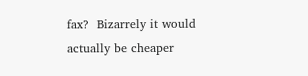fax?  Bizarrely it would actually be cheaper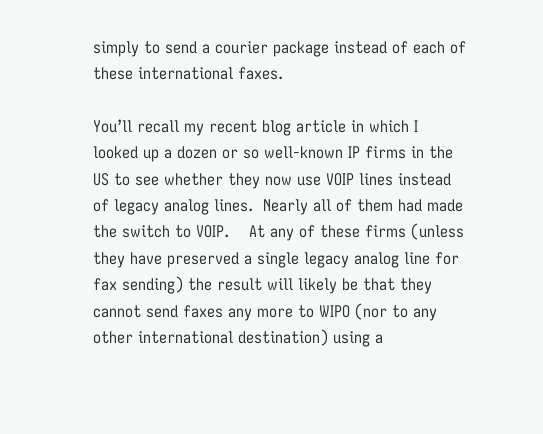simply to send a courier package instead of each of these international faxes.

You’ll recall my recent blog article in which I looked up a dozen or so well-known IP firms in the US to see whether they now use VOIP lines instead of legacy analog lines.  Nearly all of them had made the switch to VOIP.    At any of these firms (unless they have preserved a single legacy analog line for fax sending) the result will likely be that they cannot send faxes any more to WIPO (nor to any other international destination) using a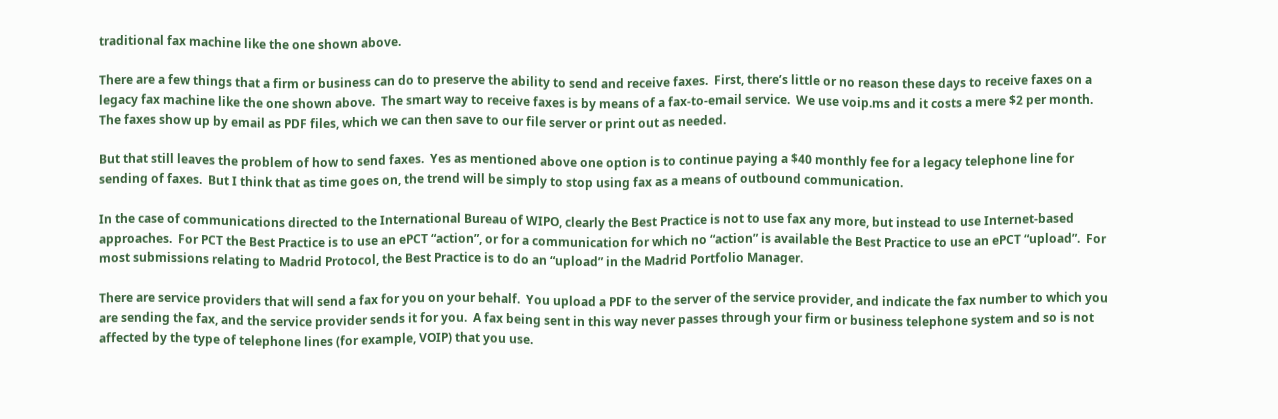traditional fax machine like the one shown above.

There are a few things that a firm or business can do to preserve the ability to send and receive faxes.  First, there’s little or no reason these days to receive faxes on a legacy fax machine like the one shown above.  The smart way to receive faxes is by means of a fax-to-email service.  We use voip.ms and it costs a mere $2 per month.  The faxes show up by email as PDF files, which we can then save to our file server or print out as needed.

But that still leaves the problem of how to send faxes.  Yes as mentioned above one option is to continue paying a $40 monthly fee for a legacy telephone line for sending of faxes.  But I think that as time goes on, the trend will be simply to stop using fax as a means of outbound communication.

In the case of communications directed to the International Bureau of WIPO, clearly the Best Practice is not to use fax any more, but instead to use Internet-based approaches.  For PCT the Best Practice is to use an ePCT “action”, or for a communication for which no “action” is available the Best Practice to use an ePCT “upload”.  For most submissions relating to Madrid Protocol, the Best Practice is to do an “upload” in the Madrid Portfolio Manager.

There are service providers that will send a fax for you on your behalf.  You upload a PDF to the server of the service provider, and indicate the fax number to which you are sending the fax, and the service provider sends it for you.  A fax being sent in this way never passes through your firm or business telephone system and so is not affected by the type of telephone lines (for example, VOIP) that you use.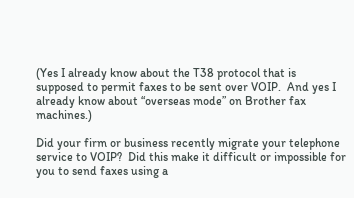(Yes I already know about the T38 protocol that is supposed to permit faxes to be sent over VOIP.  And yes I already know about “overseas mode” on Brother fax machines.)

Did your firm or business recently migrate your telephone service to VOIP?  Did this make it difficult or impossible for you to send faxes using a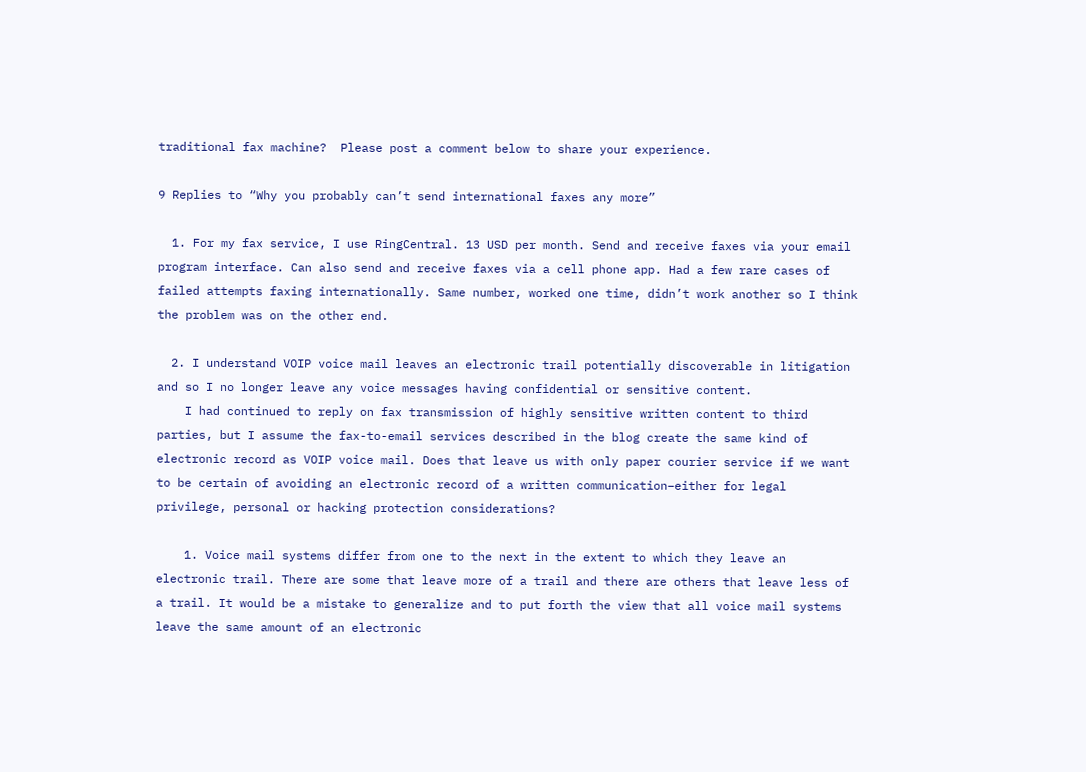traditional fax machine?  Please post a comment below to share your experience.

9 Replies to “Why you probably can’t send international faxes any more”

  1. For my fax service, I use RingCentral. 13 USD per month. Send and receive faxes via your email program interface. Can also send and receive faxes via a cell phone app. Had a few rare cases of failed attempts faxing internationally. Same number, worked one time, didn’t work another so I think the problem was on the other end.

  2. I understand VOIP voice mail leaves an electronic trail potentially discoverable in litigation and so I no longer leave any voice messages having confidential or sensitive content.
    I had continued to reply on fax transmission of highly sensitive written content to third parties, but I assume the fax-to-email services described in the blog create the same kind of electronic record as VOIP voice mail. Does that leave us with only paper courier service if we want to be certain of avoiding an electronic record of a written communication–either for legal privilege, personal or hacking protection considerations?

    1. Voice mail systems differ from one to the next in the extent to which they leave an electronic trail. There are some that leave more of a trail and there are others that leave less of a trail. It would be a mistake to generalize and to put forth the view that all voice mail systems leave the same amount of an electronic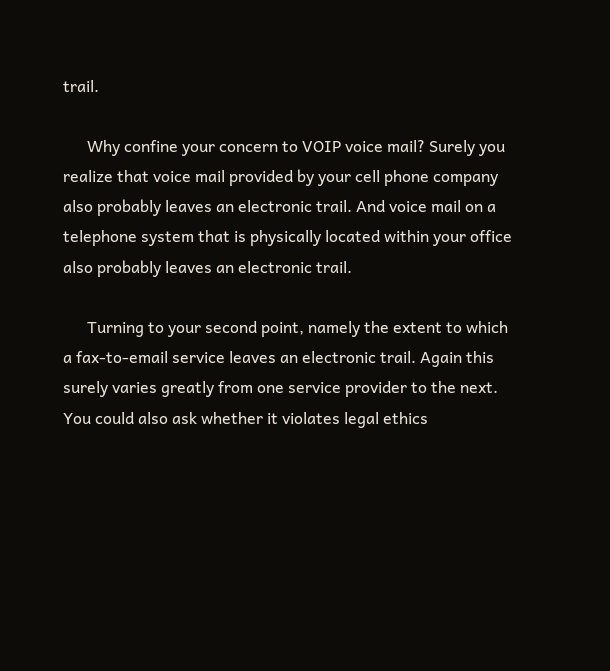trail.

      Why confine your concern to VOIP voice mail? Surely you realize that voice mail provided by your cell phone company also probably leaves an electronic trail. And voice mail on a telephone system that is physically located within your office also probably leaves an electronic trail.

      Turning to your second point, namely the extent to which a fax-to-email service leaves an electronic trail. Again this surely varies greatly from one service provider to the next. You could also ask whether it violates legal ethics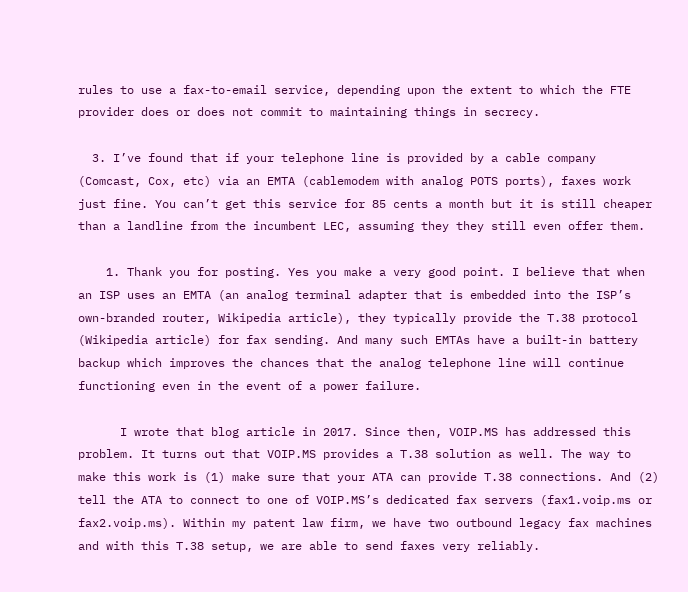rules to use a fax-to-email service, depending upon the extent to which the FTE provider does or does not commit to maintaining things in secrecy.

  3. I’ve found that if your telephone line is provided by a cable company (Comcast, Cox, etc) via an EMTA (cablemodem with analog POTS ports), faxes work just fine. You can’t get this service for 85 cents a month but it is still cheaper than a landline from the incumbent LEC, assuming they they still even offer them.

    1. Thank you for posting. Yes you make a very good point. I believe that when an ISP uses an EMTA (an analog terminal adapter that is embedded into the ISP’s own-branded router, Wikipedia article), they typically provide the T.38 protocol (Wikipedia article) for fax sending. And many such EMTAs have a built-in battery backup which improves the chances that the analog telephone line will continue functioning even in the event of a power failure.

      I wrote that blog article in 2017. Since then, VOIP.MS has addressed this problem. It turns out that VOIP.MS provides a T.38 solution as well. The way to make this work is (1) make sure that your ATA can provide T.38 connections. And (2) tell the ATA to connect to one of VOIP.MS’s dedicated fax servers (fax1.voip.ms or fax2.voip.ms). Within my patent law firm, we have two outbound legacy fax machines and with this T.38 setup, we are able to send faxes very reliably.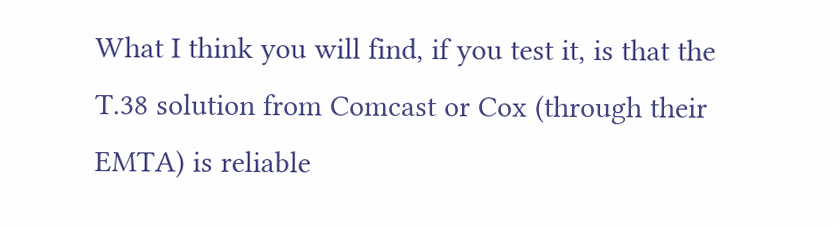What I think you will find, if you test it, is that the T.38 solution from Comcast or Cox (through their EMTA) is reliable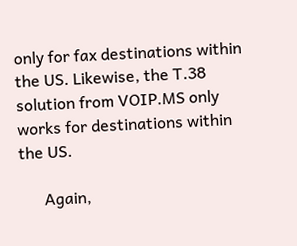only for fax destinations within the US. Likewise, the T.38 solution from VOIP.MS only works for destinations within the US.

      Again,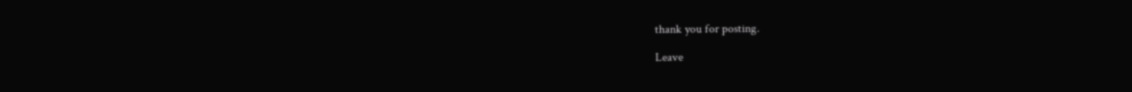thank you for posting.

Leave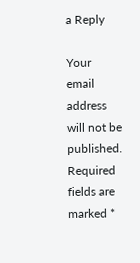a Reply

Your email address will not be published. Required fields are marked *